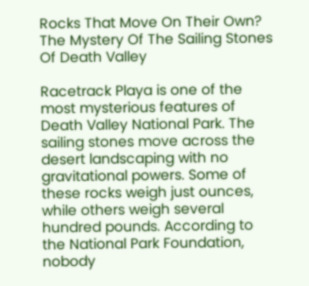Rocks That Move On Their Own? The Mystery Of The Sailing Stones Of Death Valley

Racetrack Playa is one of the most mysterious features of Death Valley National Park. The sailing stones move across the desert landscaping with no gravitational powers. Some of these rocks weigh just ounces, while others weigh several hundred pounds. According to the National Park Foundation, nobody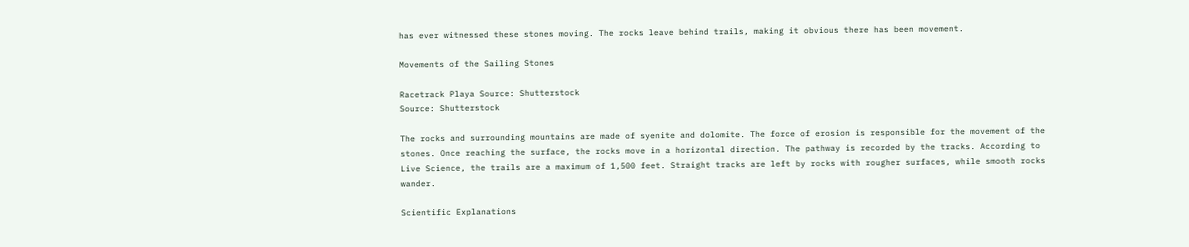has ever witnessed these stones moving. The rocks leave behind trails, making it obvious there has been movement.

Movements of the Sailing Stones

Racetrack Playa Source: Shutterstock
Source: Shutterstock

The rocks and surrounding mountains are made of syenite and dolomite. The force of erosion is responsible for the movement of the stones. Once reaching the surface, the rocks move in a horizontal direction. The pathway is recorded by the tracks. According to Live Science, the trails are a maximum of 1,500 feet. Straight tracks are left by rocks with rougher surfaces, while smooth rocks wander.

Scientific Explanations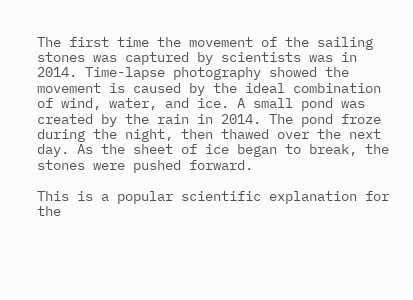The first time the movement of the sailing stones was captured by scientists was in 2014. Time-lapse photography showed the movement is caused by the ideal combination of wind, water, and ice. A small pond was created by the rain in 2014. The pond froze during the night, then thawed over the next day. As the sheet of ice began to break, the stones were pushed forward.

This is a popular scientific explanation for the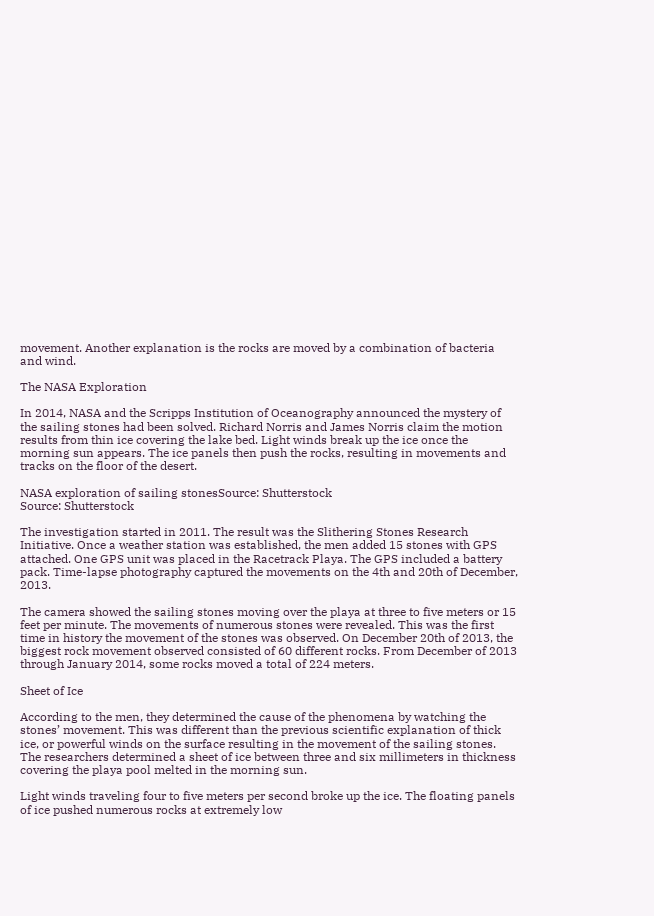movement. Another explanation is the rocks are moved by a combination of bacteria and wind.

The NASA Exploration

In 2014, NASA and the Scripps Institution of Oceanography announced the mystery of the sailing stones had been solved. Richard Norris and James Norris claim the motion results from thin ice covering the lake bed. Light winds break up the ice once the morning sun appears. The ice panels then push the rocks, resulting in movements and tracks on the floor of the desert.

NASA exploration of sailing stonesSource: Shutterstock
Source: Shutterstock

The investigation started in 2011. The result was the Slithering Stones Research Initiative. Once a weather station was established, the men added 15 stones with GPS attached. One GPS unit was placed in the Racetrack Playa. The GPS included a battery pack. Time-lapse photography captured the movements on the 4th and 20th of December, 2013.

The camera showed the sailing stones moving over the playa at three to five meters or 15 feet per minute. The movements of numerous stones were revealed. This was the first time in history the movement of the stones was observed. On December 20th of 2013, the biggest rock movement observed consisted of 60 different rocks. From December of 2013 through January 2014, some rocks moved a total of 224 meters.

Sheet of Ice

According to the men, they determined the cause of the phenomena by watching the stones’ movement. This was different than the previous scientific explanation of thick ice, or powerful winds on the surface resulting in the movement of the sailing stones. The researchers determined a sheet of ice between three and six millimeters in thickness covering the playa pool melted in the morning sun.

Light winds traveling four to five meters per second broke up the ice. The floating panels of ice pushed numerous rocks at extremely low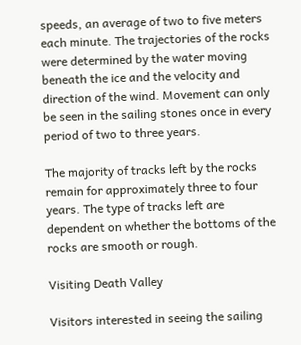speeds, an average of two to five meters each minute. The trajectories of the rocks were determined by the water moving beneath the ice and the velocity and direction of the wind. Movement can only be seen in the sailing stones once in every period of two to three years.

The majority of tracks left by the rocks remain for approximately three to four years. The type of tracks left are dependent on whether the bottoms of the rocks are smooth or rough.

Visiting Death Valley

Visitors interested in seeing the sailing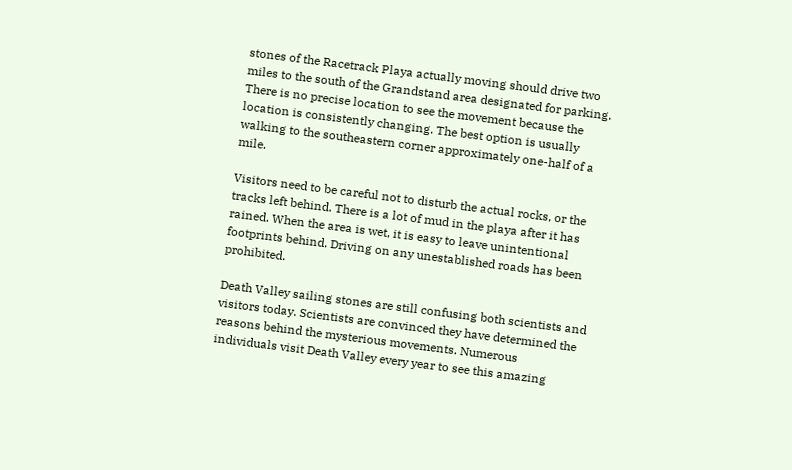stones of the Racetrack Playa actually moving should drive two miles to the south of the Grandstand area designated for parking. There is no precise location to see the movement because the location is consistently changing. The best option is usually walking to the southeastern corner approximately one-half of a mile.

Visitors need to be careful not to disturb the actual rocks, or the tracks left behind. There is a lot of mud in the playa after it has rained. When the area is wet, it is easy to leave unintentional footprints behind. Driving on any unestablished roads has been prohibited.

Death Valley sailing stones are still confusing both scientists and visitors today. Scientists are convinced they have determined the reasons behind the mysterious movements. Numerous individuals visit Death Valley every year to see this amazing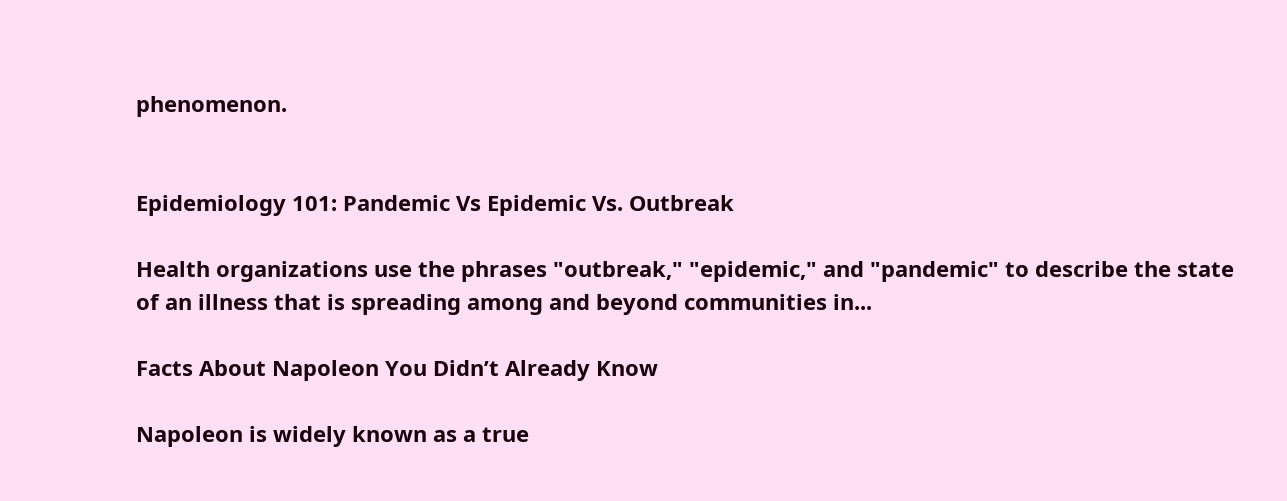phenomenon.


Epidemiology 101: Pandemic Vs Epidemic Vs. Outbreak

Health organizations use the phrases "outbreak," "epidemic," and "pandemic" to describe the state of an illness that is spreading among and beyond communities in...

Facts About Napoleon You Didn’t Already Know

Napoleon is widely known as a true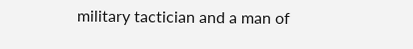military tactician and a man of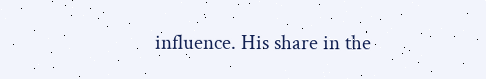influence. His share in the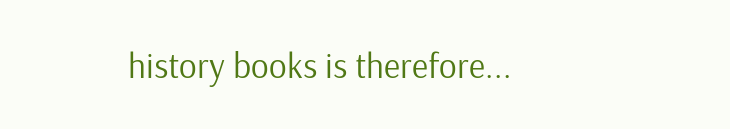history books is therefore...